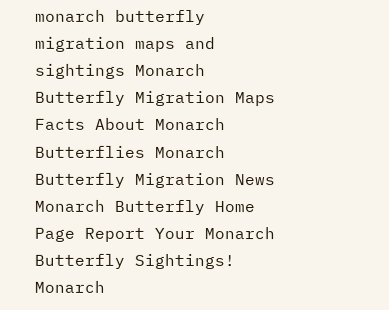monarch butterfly migration maps and sightings Monarch Butterfly Migration Maps Facts About Monarch Butterflies Monarch Butterfly Migration News Monarch Butterfly Home Page Report Your Monarch Butterfly Sightings! Monarch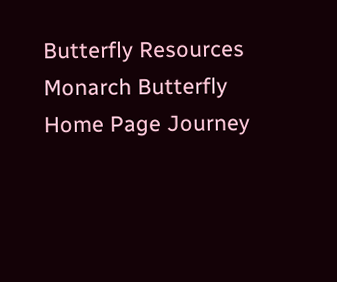Butterfly Resources Monarch Butterfly Home Page Journey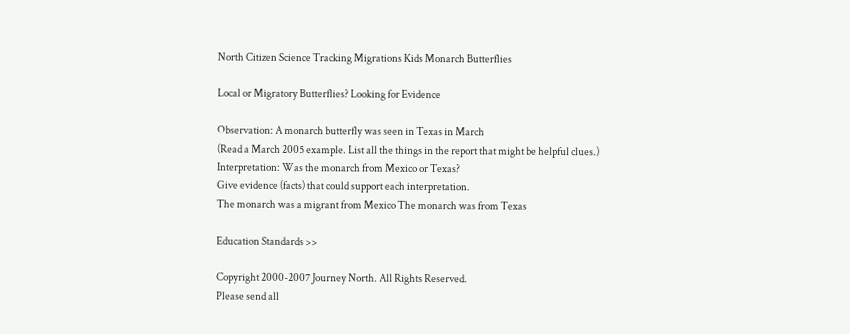North Citizen Science Tracking Migrations Kids Monarch Butterflies

Local or Migratory Butterflies? Looking for Evidence

Observation: A monarch butterfly was seen in Texas in March
(Read a March 2005 example. List all the things in the report that might be helpful clues.)
Interpretation: Was the monarch from Mexico or Texas?
Give evidence (facts) that could support each interpretation.
The monarch was a migrant from Mexico The monarch was from Texas

Education Standards >>

Copyright 2000-2007 Journey North. All Rights Reserved.
Please send all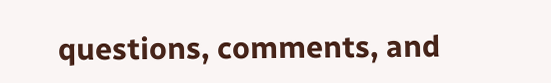questions, comments, and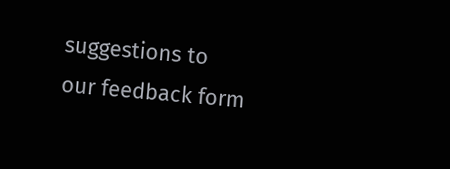suggestions to
our feedback form